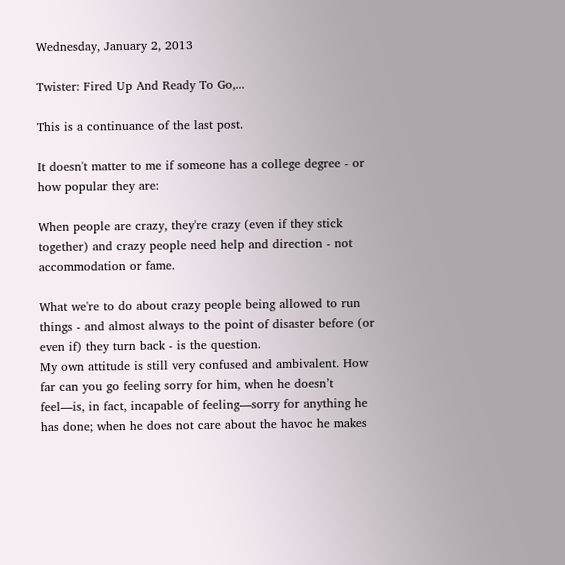Wednesday, January 2, 2013

Twister: Fired Up And Ready To Go,...

This is a continuance of the last post.

It doesn't matter to me if someone has a college degree - or how popular they are:

When people are crazy, they're crazy (even if they stick together) and crazy people need help and direction - not accommodation or fame.

What we're to do about crazy people being allowed to run things - and almost always to the point of disaster before (or even if) they turn back - is the question.
My own attitude is still very confused and ambivalent. How far can you go feeling sorry for him, when he doesn’t feel—is, in fact, incapable of feeling—sorry for anything he has done; when he does not care about the havoc he makes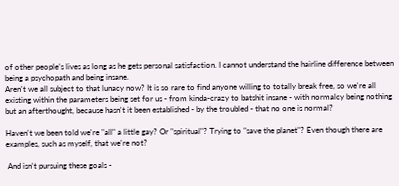of other people’s lives as long as he gets personal satisfaction. I cannot understand the hairline difference between being a psychopath and being insane.
Aren't we all subject to that lunacy now? It is so rare to find anyone willing to totally break free, so we're all existing within the parameters being set for us - from kinda-crazy to batshit insane - with normalcy being nothing but an afterthought, because hasn't it been established - by the troubled - that no one is normal?

Haven't we been told we're "all" a little gay? Or "spiritual"? Trying to "save the planet"? Even though there are examples, such as myself, that we're not?

 And isn't pursuing these goals -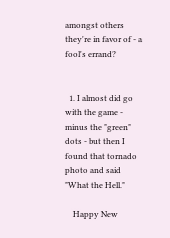amongst others they're in favor of - a fool's errand?


  1. I almost did go with the game - minus the "green" dots - but then I found that tornado photo and said "What the Hell."

    Happy New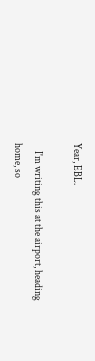Year, EBL.

    I'm writing this at the airport, heading home, so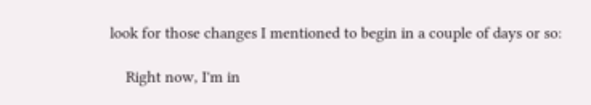look for those changes I mentioned to begin in a couple of days or so:

    Right now, I'm in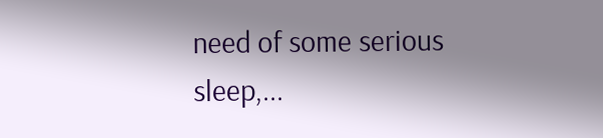need of some serious sleep,...